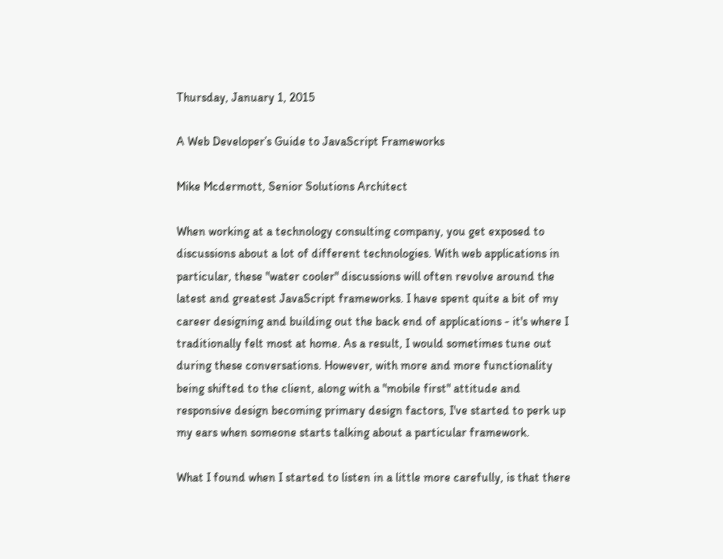Thursday, January 1, 2015

A Web Developer’s Guide to JavaScript Frameworks

Mike Mcdermott, Senior Solutions Architect

When working at a technology consulting company, you get exposed to discussions about a lot of different technologies. With web applications in particular, these "water cooler" discussions will often revolve around the latest and greatest JavaScript frameworks. I have spent quite a bit of my career designing and building out the back end of applications - it's where I traditionally felt most at home. As a result, I would sometimes tune out during these conversations. However, with more and more functionality being shifted to the client, along with a "mobile first" attitude and responsive design becoming primary design factors, I've started to perk up my ears when someone starts talking about a particular framework.

What I found when I started to listen in a little more carefully, is that there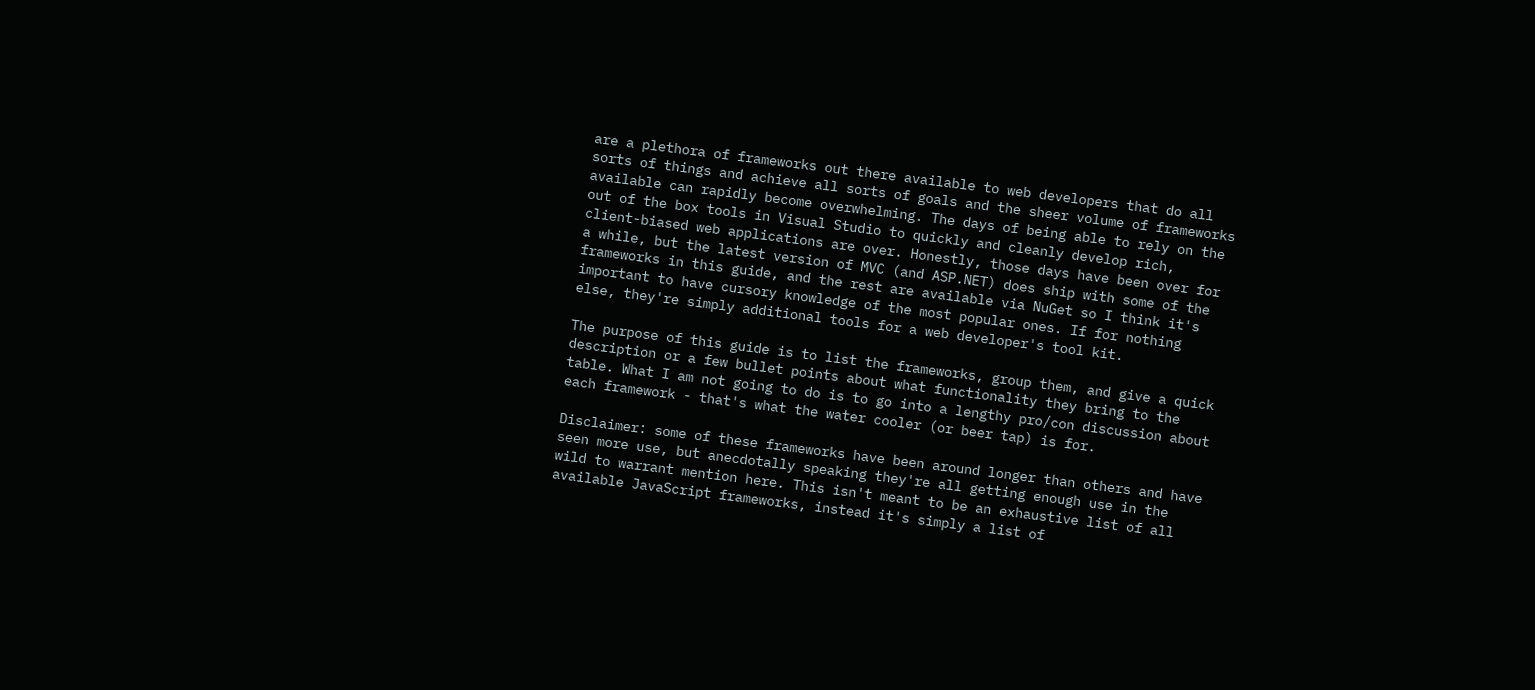are a plethora of frameworks out there available to web developers that do all sorts of things and achieve all sorts of goals and the sheer volume of frameworks available can rapidly become overwhelming. The days of being able to rely on the out of the box tools in Visual Studio to quickly and cleanly develop rich, client-biased web applications are over. Honestly, those days have been over for a while, but the latest version of MVC (and ASP.NET) does ship with some of the frameworks in this guide, and the rest are available via NuGet so I think it's important to have cursory knowledge of the most popular ones. If for nothing else, they're simply additional tools for a web developer's tool kit.

The purpose of this guide is to list the frameworks, group them, and give a quick description or a few bullet points about what functionality they bring to the table. What I am not going to do is to go into a lengthy pro/con discussion about each framework - that's what the water cooler (or beer tap) is for.

Disclaimer: some of these frameworks have been around longer than others and have seen more use, but anecdotally speaking they're all getting enough use in the wild to warrant mention here. This isn't meant to be an exhaustive list of all available JavaScript frameworks, instead it's simply a list of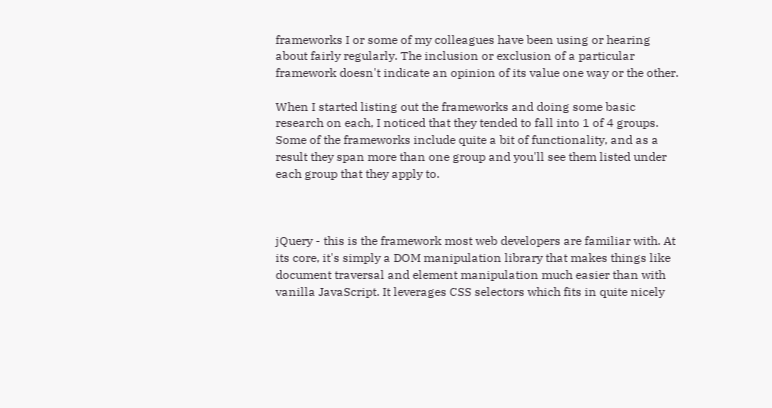frameworks I or some of my colleagues have been using or hearing about fairly regularly. The inclusion or exclusion of a particular framework doesn't indicate an opinion of its value one way or the other.

When I started listing out the frameworks and doing some basic research on each, I noticed that they tended to fall into 1 of 4 groups. Some of the frameworks include quite a bit of functionality, and as a result they span more than one group and you'll see them listed under each group that they apply to.



jQuery - this is the framework most web developers are familiar with. At its core, it's simply a DOM manipulation library that makes things like document traversal and element manipulation much easier than with vanilla JavaScript. It leverages CSS selectors which fits in quite nicely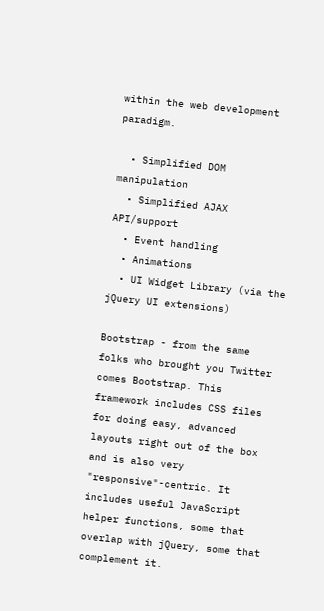within the web development paradigm.

  • Simplified DOM manipulation
  • Simplified AJAX API/support
  • Event handling
  • Animations
  • UI Widget Library (via the jQuery UI extensions)

Bootstrap - from the same folks who brought you Twitter comes Bootstrap. This framework includes CSS files for doing easy, advanced layouts right out of the box and is also very "responsive"-centric. It includes useful JavaScript helper functions, some that overlap with jQuery, some that complement it.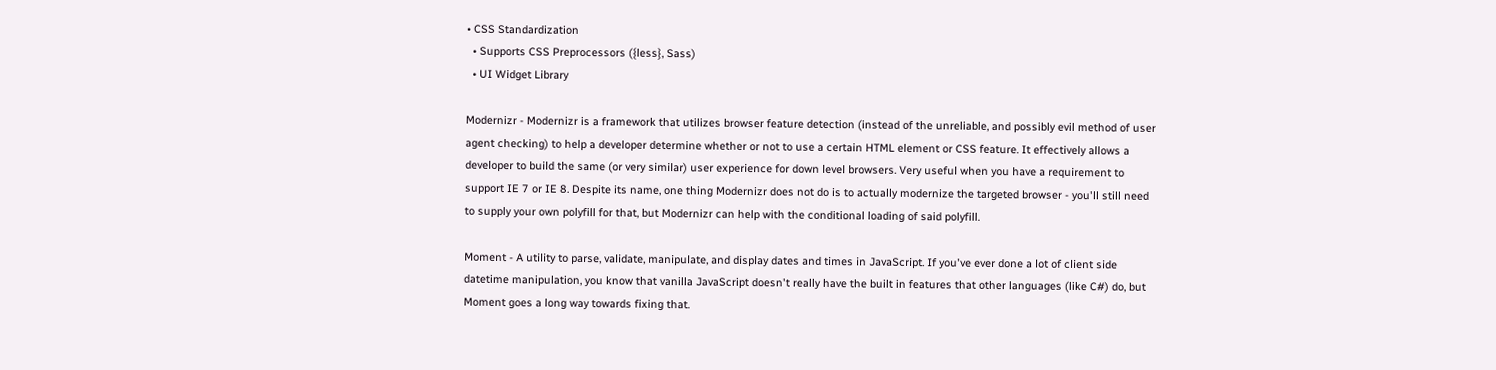• CSS Standardization
  • Supports CSS Preprocessors ({less}, Sass)
  • UI Widget Library

Modernizr - Modernizr is a framework that utilizes browser feature detection (instead of the unreliable, and possibly evil method of user agent checking) to help a developer determine whether or not to use a certain HTML element or CSS feature. It effectively allows a developer to build the same (or very similar) user experience for down level browsers. Very useful when you have a requirement to support IE 7 or IE 8. Despite its name, one thing Modernizr does not do is to actually modernize the targeted browser - you'll still need to supply your own polyfill for that, but Modernizr can help with the conditional loading of said polyfill.

Moment - A utility to parse, validate, manipulate, and display dates and times in JavaScript. If you've ever done a lot of client side datetime manipulation, you know that vanilla JavaScript doesn't really have the built in features that other languages (like C#) do, but Moment goes a long way towards fixing that.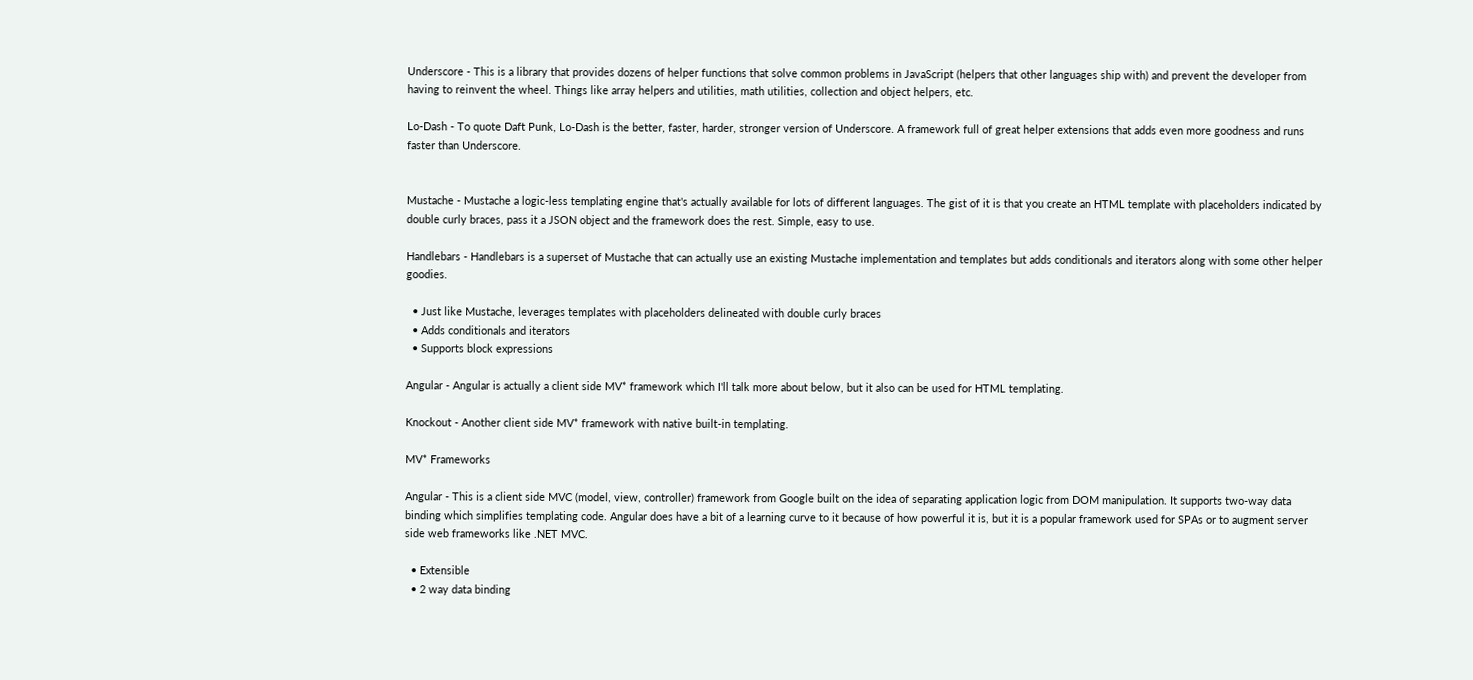Underscore - This is a library that provides dozens of helper functions that solve common problems in JavaScript (helpers that other languages ship with) and prevent the developer from having to reinvent the wheel. Things like array helpers and utilities, math utilities, collection and object helpers, etc.

Lo-Dash - To quote Daft Punk, Lo-Dash is the better, faster, harder, stronger version of Underscore. A framework full of great helper extensions that adds even more goodness and runs faster than Underscore.


Mustache - Mustache a logic-less templating engine that's actually available for lots of different languages. The gist of it is that you create an HTML template with placeholders indicated by double curly braces, pass it a JSON object and the framework does the rest. Simple, easy to use.

Handlebars - Handlebars is a superset of Mustache that can actually use an existing Mustache implementation and templates but adds conditionals and iterators along with some other helper goodies.

  • Just like Mustache, leverages templates with placeholders delineated with double curly braces
  • Adds conditionals and iterators
  • Supports block expressions

Angular - Angular is actually a client side MV* framework which I'll talk more about below, but it also can be used for HTML templating.

Knockout - Another client side MV* framework with native built-in templating.

MV* Frameworks

Angular - This is a client side MVC (model, view, controller) framework from Google built on the idea of separating application logic from DOM manipulation. It supports two-way data binding which simplifies templating code. Angular does have a bit of a learning curve to it because of how powerful it is, but it is a popular framework used for SPAs or to augment server side web frameworks like .NET MVC.

  • Extensible
  • 2 way data binding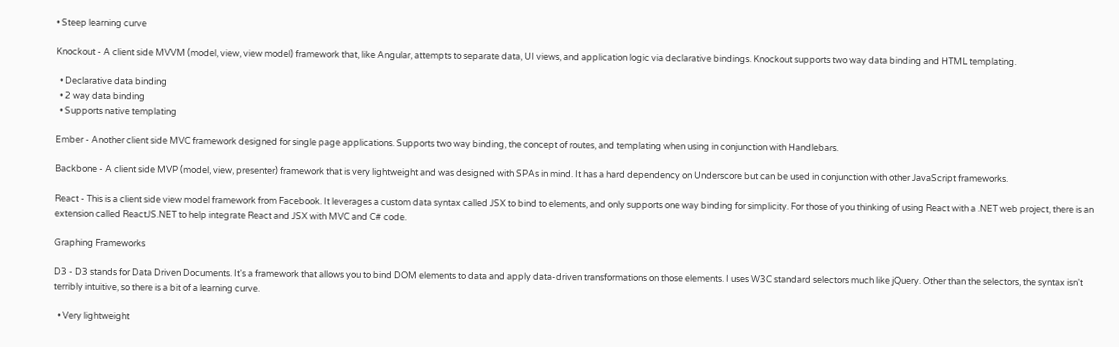• Steep learning curve

Knockout - A client side MVVM (model, view, view model) framework that, like Angular, attempts to separate data, UI views, and application logic via declarative bindings. Knockout supports two way data binding and HTML templating.

  • Declarative data binding
  • 2 way data binding
  • Supports native templating

Ember - Another client side MVC framework designed for single page applications. Supports two way binding, the concept of routes, and templating when using in conjunction with Handlebars.

Backbone - A client side MVP (model, view, presenter) framework that is very lightweight and was designed with SPAs in mind. It has a hard dependency on Underscore but can be used in conjunction with other JavaScript frameworks.

React - This is a client side view model framework from Facebook. It leverages a custom data syntax called JSX to bind to elements, and only supports one way binding for simplicity. For those of you thinking of using React with a .NET web project, there is an extension called ReactJS.NET to help integrate React and JSX with MVC and C# code.

Graphing Frameworks

D3 - D3 stands for Data Driven Documents. It's a framework that allows you to bind DOM elements to data and apply data-driven transformations on those elements. I uses W3C standard selectors much like jQuery. Other than the selectors, the syntax isn't terribly intuitive, so there is a bit of a learning curve.

  • Very lightweight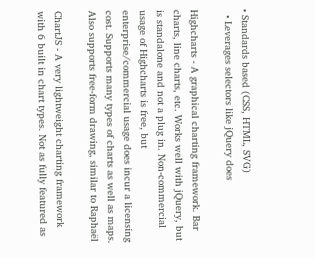• Standards based (CSS, HTML, SVG)
  • Leverages selectors like jQuery does

Highcharts - A graphical charting framework. Bar charts, line charts, etc. Works well with jQuery, but is standalone and not a plug in. Non-commercial usage of Highcharts is free, but enterprise/commercial usage does incur a licensing cost. Supports many types of charts as well as maps. Also supports free-form drawing, similar to Raphaël

ChartJS - A very lightweight charting framework with 6 built in chart types. Not as fully featured as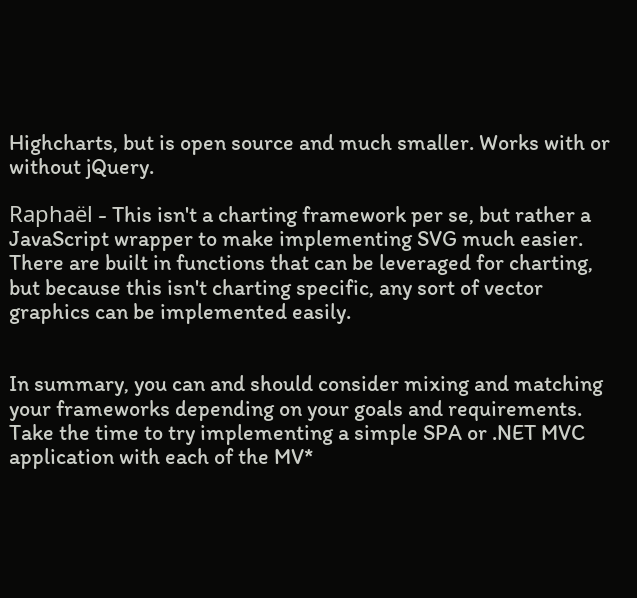Highcharts, but is open source and much smaller. Works with or without jQuery.

Raphaël - This isn't a charting framework per se, but rather a JavaScript wrapper to make implementing SVG much easier. There are built in functions that can be leveraged for charting, but because this isn't charting specific, any sort of vector graphics can be implemented easily.


In summary, you can and should consider mixing and matching your frameworks depending on your goals and requirements. Take the time to try implementing a simple SPA or .NET MVC application with each of the MV*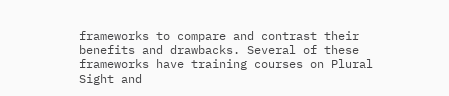frameworks to compare and contrast their benefits and drawbacks. Several of these frameworks have training courses on Plural Sight and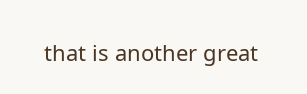that is another great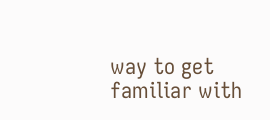way to get familiar with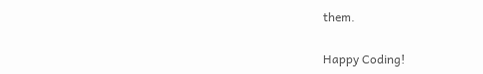them.

Happy Coding!